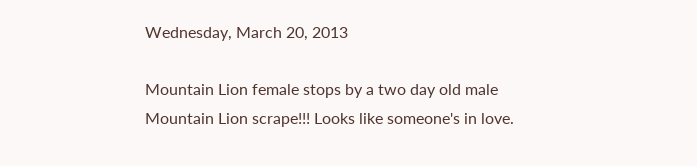Wednesday, March 20, 2013

Mountain Lion female stops by a two day old male Mountain Lion scrape!!! Looks like someone's in love.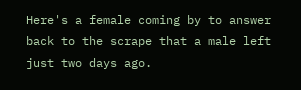Here's a female coming by to answer back to the scrape that a male left just two days ago.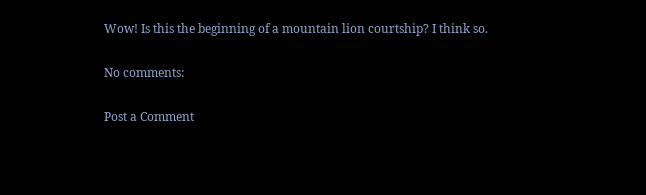Wow! Is this the beginning of a mountain lion courtship? I think so.

No comments:

Post a Comment